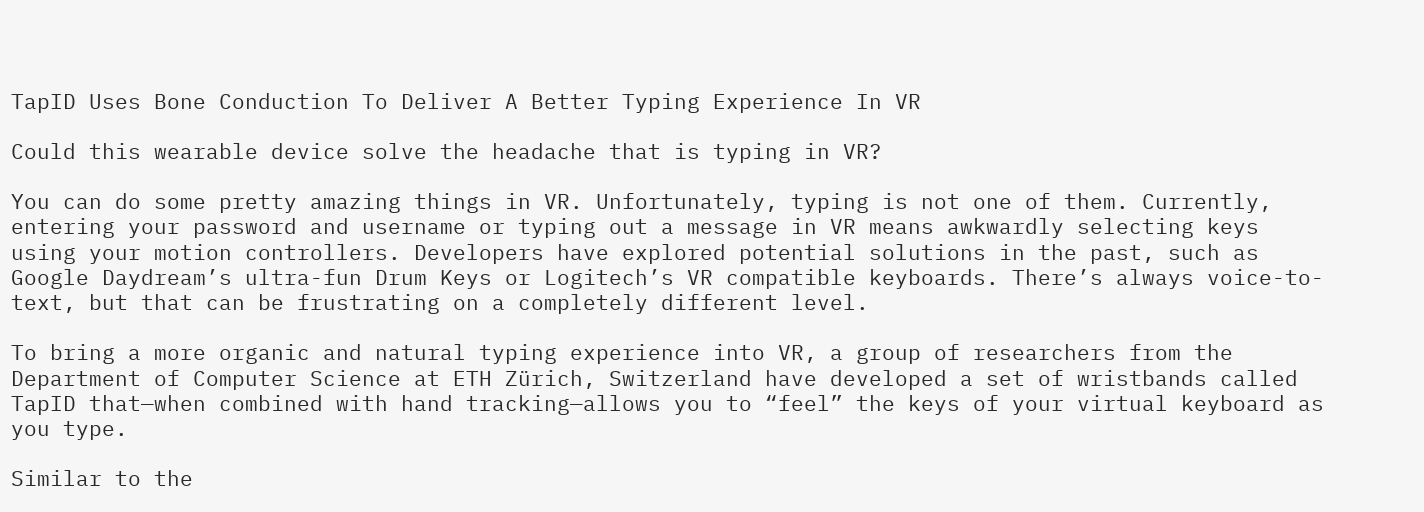TapID Uses Bone Conduction To Deliver A Better Typing Experience In VR

Could this wearable device solve the headache that is typing in VR?

You can do some pretty amazing things in VR. Unfortunately, typing is not one of them. Currently, entering your password and username or typing out a message in VR means awkwardly selecting keys using your motion controllers. Developers have explored potential solutions in the past, such as Google Daydream’s ultra-fun Drum Keys or Logitech’s VR compatible keyboards. There’s always voice-to-text, but that can be frustrating on a completely different level.

To bring a more organic and natural typing experience into VR, a group of researchers from the Department of Computer Science at ETH Zürich, Switzerland have developed a set of wristbands called TapID that—when combined with hand tracking—allows you to “feel” the keys of your virtual keyboard as you type.

Similar to the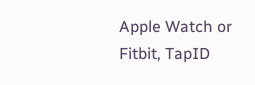Apple Watch or Fitbit, TapID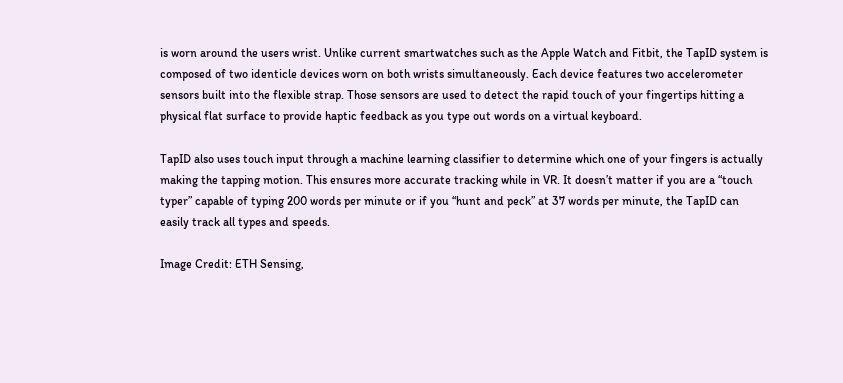is worn around the users wrist. Unlike current smartwatches such as the Apple Watch and Fitbit, the TapID system is composed of two identicle devices worn on both wrists simultaneously. Each device features two accelerometer sensors built into the flexible strap. Those sensors are used to detect the rapid touch of your fingertips hitting a physical flat surface to provide haptic feedback as you type out words on a virtual keyboard.

TapID also uses touch input through a machine learning classifier to determine which one of your fingers is actually making the tapping motion. This ensures more accurate tracking while in VR. It doesn’t matter if you are a “touch typer” capable of typing 200 words per minute or if you “hunt and peck” at 37 words per minute, the TapID can easily track all types and speeds.

Image Credit: ETH Sensing,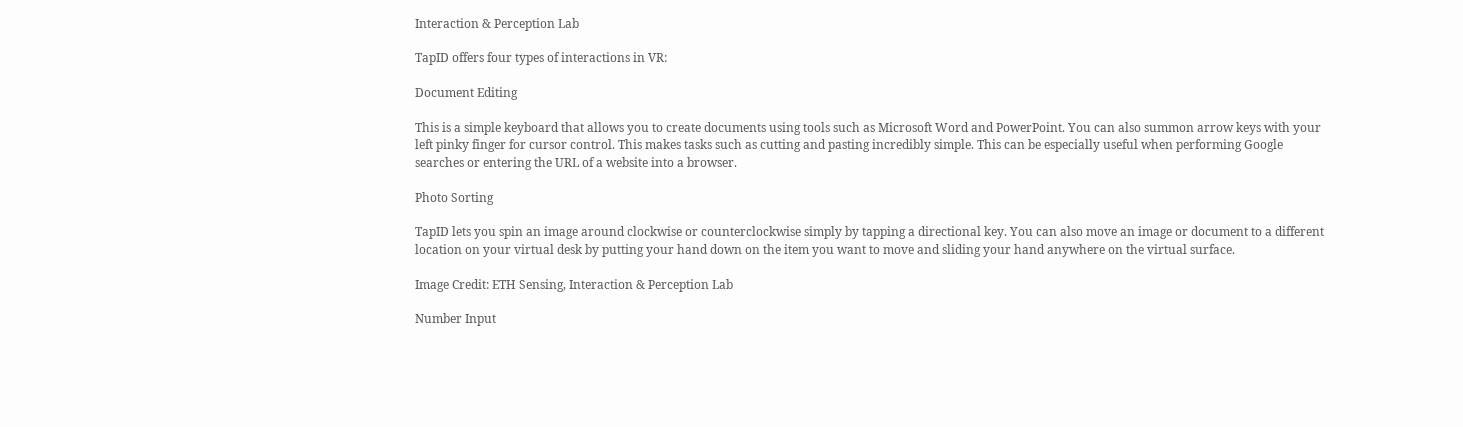Interaction & Perception Lab

TapID offers four types of interactions in VR:

Document Editing

This is a simple keyboard that allows you to create documents using tools such as Microsoft Word and PowerPoint. You can also summon arrow keys with your left pinky finger for cursor control. This makes tasks such as cutting and pasting incredibly simple. This can be especially useful when performing Google searches or entering the URL of a website into a browser.

Photo Sorting

TapID lets you spin an image around clockwise or counterclockwise simply by tapping a directional key. You can also move an image or document to a different location on your virtual desk by putting your hand down on the item you want to move and sliding your hand anywhere on the virtual surface.

Image Credit: ETH Sensing, Interaction & Perception Lab

Number Input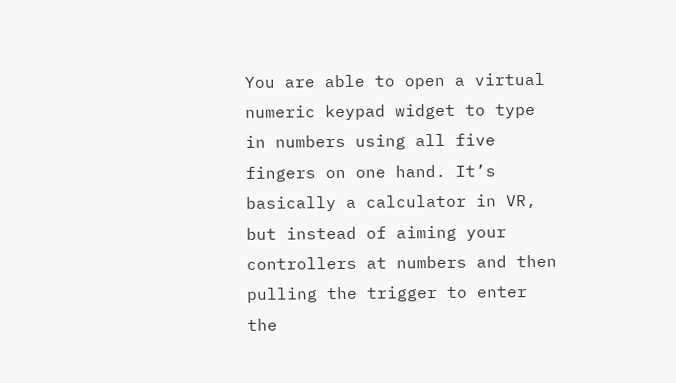You are able to open a virtual numeric keypad widget to type in numbers using all five fingers on one hand. It’s basically a calculator in VR, but instead of aiming your controllers at numbers and then pulling the trigger to enter the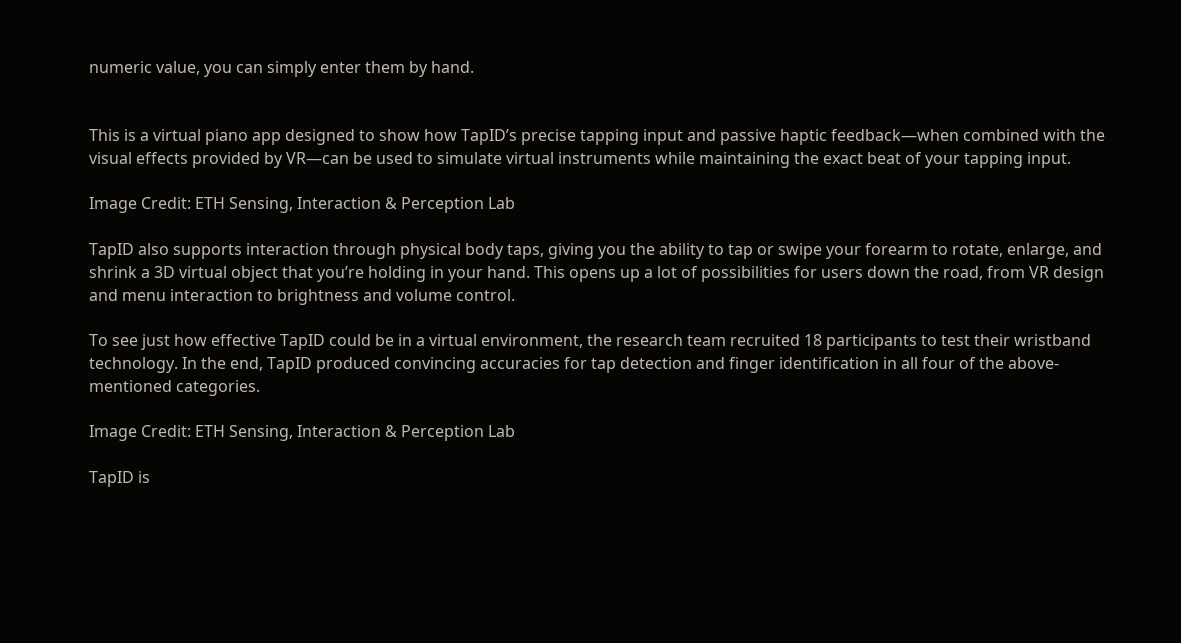numeric value, you can simply enter them by hand.


This is a virtual piano app designed to show how TapID’s precise tapping input and passive haptic feedback—when combined with the visual effects provided by VR—can be used to simulate virtual instruments while maintaining the exact beat of your tapping input.

Image Credit: ETH Sensing, Interaction & Perception Lab

TapID also supports interaction through physical body taps, giving you the ability to tap or swipe your forearm to rotate, enlarge, and shrink a 3D virtual object that you’re holding in your hand. This opens up a lot of possibilities for users down the road, from VR design and menu interaction to brightness and volume control.

To see just how effective TapID could be in a virtual environment, the research team recruited 18 participants to test their wristband technology. In the end, TapID produced convincing accuracies for tap detection and finger identification in all four of the above-mentioned categories.

Image Credit: ETH Sensing, Interaction & Perception Lab

TapID is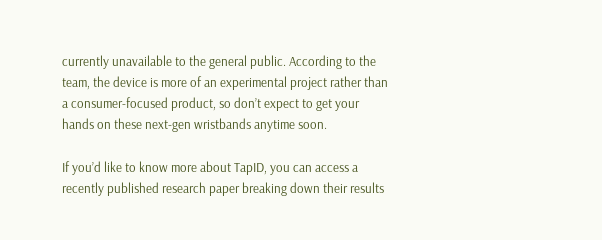currently unavailable to the general public. According to the team, the device is more of an experimental project rather than a consumer-focused product, so don’t expect to get your hands on these next-gen wristbands anytime soon.

If you’d like to know more about TapID, you can access a recently published research paper breaking down their results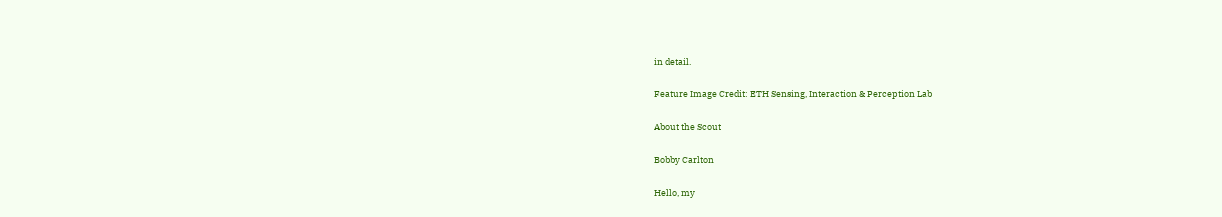in detail.

Feature Image Credit: ETH Sensing, Interaction & Perception Lab

About the Scout

Bobby Carlton

Hello, my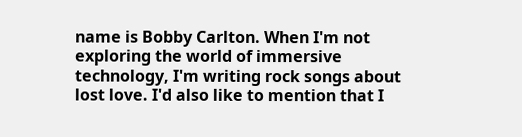name is Bobby Carlton. When I'm not exploring the world of immersive technology, I'm writing rock songs about lost love. I'd also like to mention that I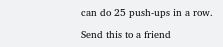can do 25 push-ups in a row.

Send this to a friend